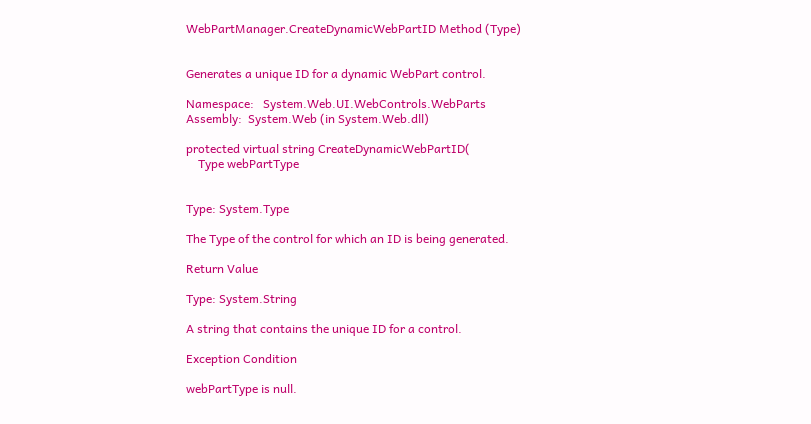WebPartManager.CreateDynamicWebPartID Method (Type)


Generates a unique ID for a dynamic WebPart control.

Namespace:   System.Web.UI.WebControls.WebParts
Assembly:  System.Web (in System.Web.dll)

protected virtual string CreateDynamicWebPartID(
    Type webPartType


Type: System.Type

The Type of the control for which an ID is being generated.

Return Value

Type: System.String

A string that contains the unique ID for a control.

Exception Condition

webPartType is null.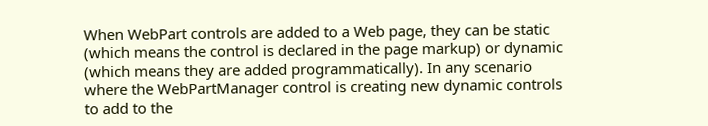When WebPart controls are added to a Web page, they can be static (which means the control is declared in the page markup) or dynamic (which means they are added programmatically). In any scenario where the WebPartManager control is creating new dynamic controls to add to the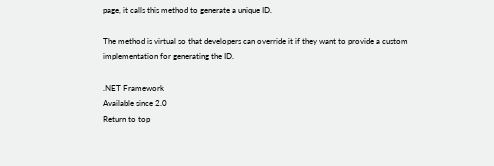page, it calls this method to generate a unique ID.

The method is virtual so that developers can override it if they want to provide a custom implementation for generating the ID.

.NET Framework
Available since 2.0
Return to top